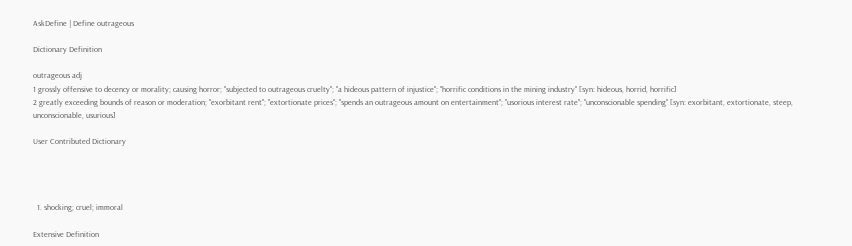AskDefine | Define outrageous

Dictionary Definition

outrageous adj
1 grossly offensive to decency or morality; causing horror; "subjected to outrageous cruelty"; "a hideous pattern of injustice"; "horrific conditions in the mining industry" [syn: hideous, horrid, horrific]
2 greatly exceeding bounds of reason or moderation; "exorbitant rent"; "extortionate prices"; "spends an outrageous amount on entertainment"; "usorious interest rate"; "unconscionable spending" [syn: exorbitant, extortionate, steep, unconscionable, usurious]

User Contributed Dictionary




  1. shocking; cruel; immoral

Extensive Definition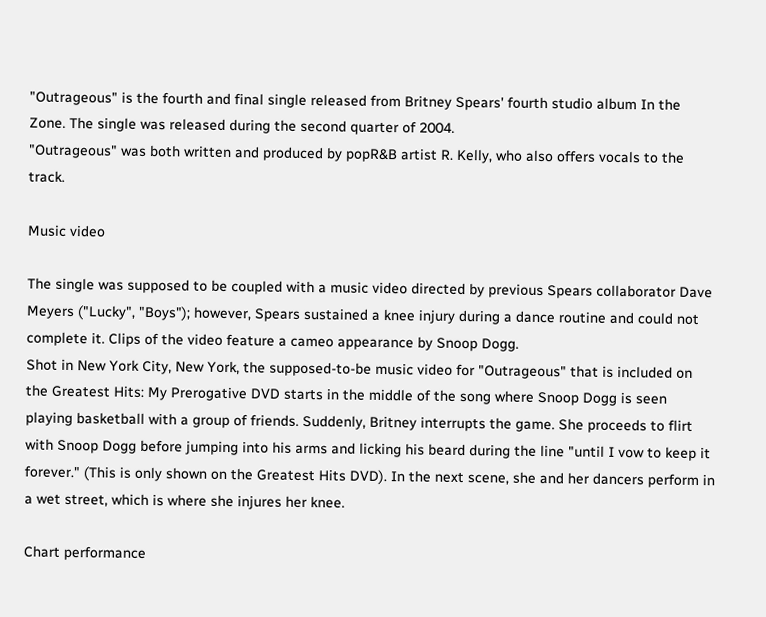"Outrageous" is the fourth and final single released from Britney Spears' fourth studio album In the Zone. The single was released during the second quarter of 2004.
"Outrageous" was both written and produced by popR&B artist R. Kelly, who also offers vocals to the track.

Music video

The single was supposed to be coupled with a music video directed by previous Spears collaborator Dave Meyers ("Lucky", "Boys"); however, Spears sustained a knee injury during a dance routine and could not complete it. Clips of the video feature a cameo appearance by Snoop Dogg.
Shot in New York City, New York, the supposed-to-be music video for "Outrageous" that is included on the Greatest Hits: My Prerogative DVD starts in the middle of the song where Snoop Dogg is seen playing basketball with a group of friends. Suddenly, Britney interrupts the game. She proceeds to flirt with Snoop Dogg before jumping into his arms and licking his beard during the line "until I vow to keep it forever." (This is only shown on the Greatest Hits DVD). In the next scene, she and her dancers perform in a wet street, which is where she injures her knee.

Chart performance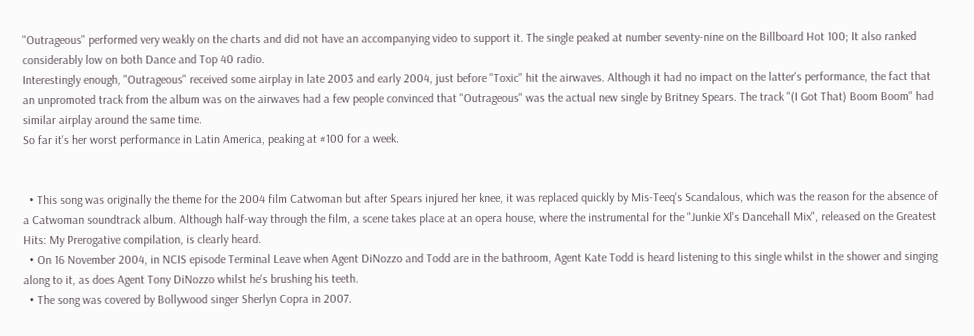"Outrageous" performed very weakly on the charts and did not have an accompanying video to support it. The single peaked at number seventy-nine on the Billboard Hot 100; It also ranked considerably low on both Dance and Top 40 radio.
Interestingly enough, "Outrageous" received some airplay in late 2003 and early 2004, just before "Toxic" hit the airwaves. Although it had no impact on the latter's performance, the fact that an unpromoted track from the album was on the airwaves had a few people convinced that "Outrageous" was the actual new single by Britney Spears. The track "(I Got That) Boom Boom" had similar airplay around the same time.
So far it's her worst performance in Latin America, peaking at #100 for a week.


  • This song was originally the theme for the 2004 film Catwoman but after Spears injured her knee, it was replaced quickly by Mis-Teeq's Scandalous, which was the reason for the absence of a Catwoman soundtrack album. Although half-way through the film, a scene takes place at an opera house, where the instrumental for the "Junkie Xl's Dancehall Mix", released on the Greatest Hits: My Prerogative compilation, is clearly heard.
  • On 16 November 2004, in NCIS episode Terminal Leave when Agent DiNozzo and Todd are in the bathroom, Agent Kate Todd is heard listening to this single whilst in the shower and singing along to it, as does Agent Tony DiNozzo whilst he's brushing his teeth.
  • The song was covered by Bollywood singer Sherlyn Copra in 2007.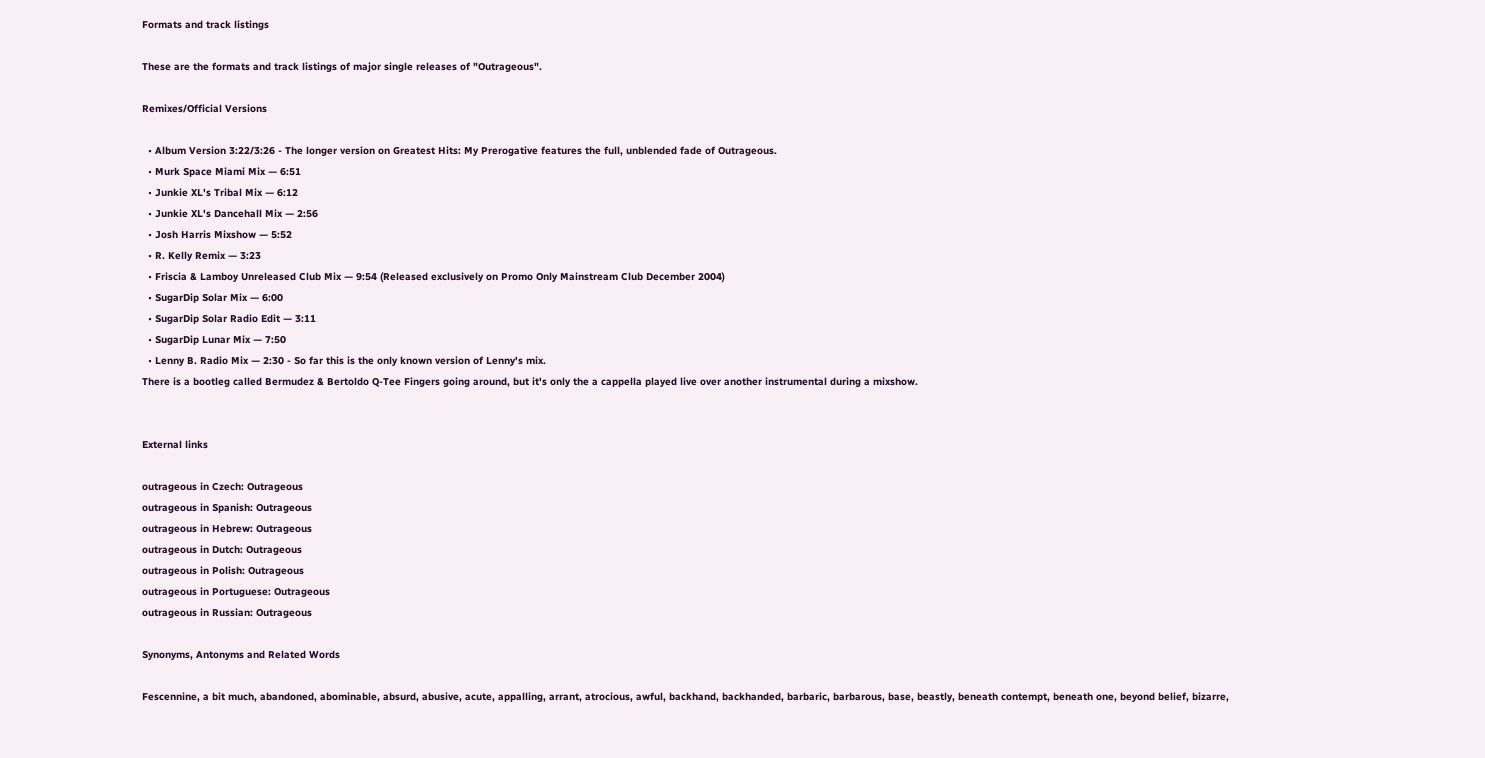Formats and track listings

These are the formats and track listings of major single releases of "Outrageous".

Remixes/Official Versions

  • Album Version 3:22/3:26 - The longer version on Greatest Hits: My Prerogative features the full, unblended fade of Outrageous.
  • Murk Space Miami Mix — 6:51
  • Junkie XL's Tribal Mix — 6:12
  • Junkie XL's Dancehall Mix — 2:56
  • Josh Harris Mixshow — 5:52
  • R. Kelly Remix — 3:23
  • Friscia & Lamboy Unreleased Club Mix — 9:54 (Released exclusively on Promo Only Mainstream Club December 2004)
  • SugarDip Solar Mix — 6:00
  • SugarDip Solar Radio Edit — 3:11
  • SugarDip Lunar Mix — 7:50
  • Lenny B. Radio Mix — 2:30 - So far this is the only known version of Lenny's mix.
There is a bootleg called Bermudez & Bertoldo Q-Tee Fingers going around, but it's only the a cappella played live over another instrumental during a mixshow.


External links

outrageous in Czech: Outrageous
outrageous in Spanish: Outrageous
outrageous in Hebrew: Outrageous
outrageous in Dutch: Outrageous
outrageous in Polish: Outrageous
outrageous in Portuguese: Outrageous
outrageous in Russian: Outrageous

Synonyms, Antonyms and Related Words

Fescennine, a bit much, abandoned, abominable, absurd, abusive, acute, appalling, arrant, atrocious, awful, backhand, backhanded, barbaric, barbarous, base, beastly, beneath contempt, beneath one, beyond belief, bizarre,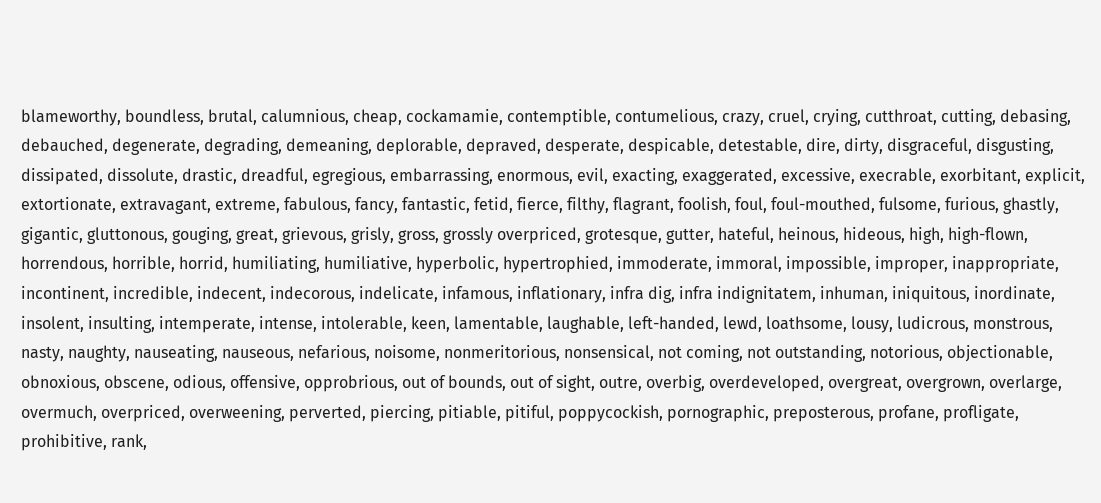blameworthy, boundless, brutal, calumnious, cheap, cockamamie, contemptible, contumelious, crazy, cruel, crying, cutthroat, cutting, debasing, debauched, degenerate, degrading, demeaning, deplorable, depraved, desperate, despicable, detestable, dire, dirty, disgraceful, disgusting, dissipated, dissolute, drastic, dreadful, egregious, embarrassing, enormous, evil, exacting, exaggerated, excessive, execrable, exorbitant, explicit, extortionate, extravagant, extreme, fabulous, fancy, fantastic, fetid, fierce, filthy, flagrant, foolish, foul, foul-mouthed, fulsome, furious, ghastly, gigantic, gluttonous, gouging, great, grievous, grisly, gross, grossly overpriced, grotesque, gutter, hateful, heinous, hideous, high, high-flown, horrendous, horrible, horrid, humiliating, humiliative, hyperbolic, hypertrophied, immoderate, immoral, impossible, improper, inappropriate, incontinent, incredible, indecent, indecorous, indelicate, infamous, inflationary, infra dig, infra indignitatem, inhuman, iniquitous, inordinate, insolent, insulting, intemperate, intense, intolerable, keen, lamentable, laughable, left-handed, lewd, loathsome, lousy, ludicrous, monstrous, nasty, naughty, nauseating, nauseous, nefarious, noisome, nonmeritorious, nonsensical, not coming, not outstanding, notorious, objectionable, obnoxious, obscene, odious, offensive, opprobrious, out of bounds, out of sight, outre, overbig, overdeveloped, overgreat, overgrown, overlarge, overmuch, overpriced, overweening, perverted, piercing, pitiable, pitiful, poppycockish, pornographic, preposterous, profane, profligate, prohibitive, rank,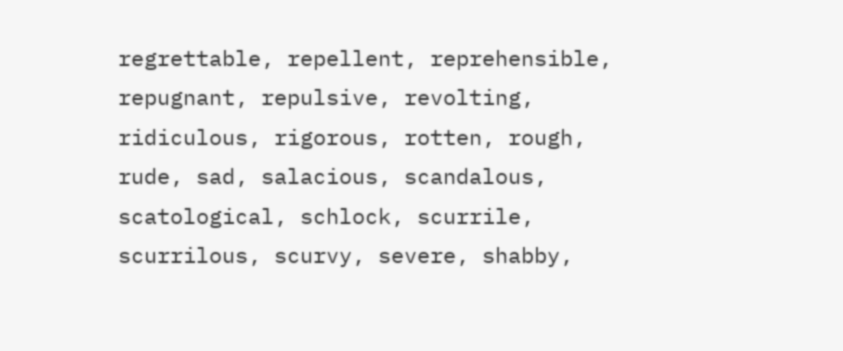regrettable, repellent, reprehensible, repugnant, repulsive, revolting, ridiculous, rigorous, rotten, rough, rude, sad, salacious, scandalous, scatological, schlock, scurrile, scurrilous, scurvy, severe, shabby,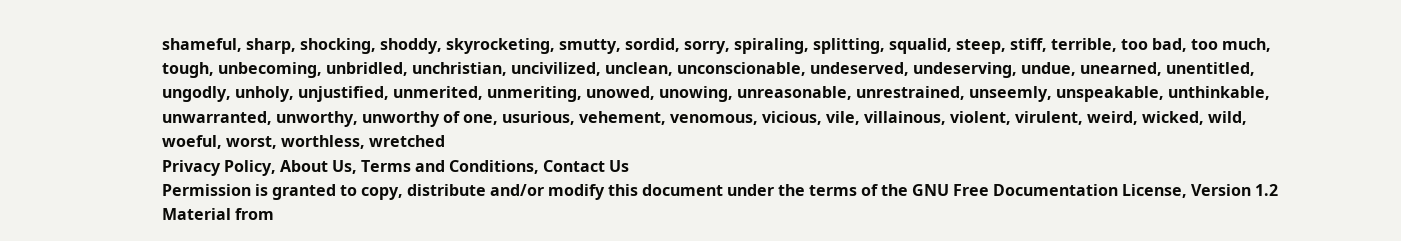shameful, sharp, shocking, shoddy, skyrocketing, smutty, sordid, sorry, spiraling, splitting, squalid, steep, stiff, terrible, too bad, too much, tough, unbecoming, unbridled, unchristian, uncivilized, unclean, unconscionable, undeserved, undeserving, undue, unearned, unentitled, ungodly, unholy, unjustified, unmerited, unmeriting, unowed, unowing, unreasonable, unrestrained, unseemly, unspeakable, unthinkable, unwarranted, unworthy, unworthy of one, usurious, vehement, venomous, vicious, vile, villainous, violent, virulent, weird, wicked, wild, woeful, worst, worthless, wretched
Privacy Policy, About Us, Terms and Conditions, Contact Us
Permission is granted to copy, distribute and/or modify this document under the terms of the GNU Free Documentation License, Version 1.2
Material from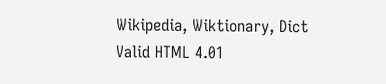Wikipedia, Wiktionary, Dict
Valid HTML 4.01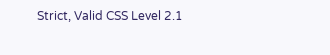Strict, Valid CSS Level 2.1